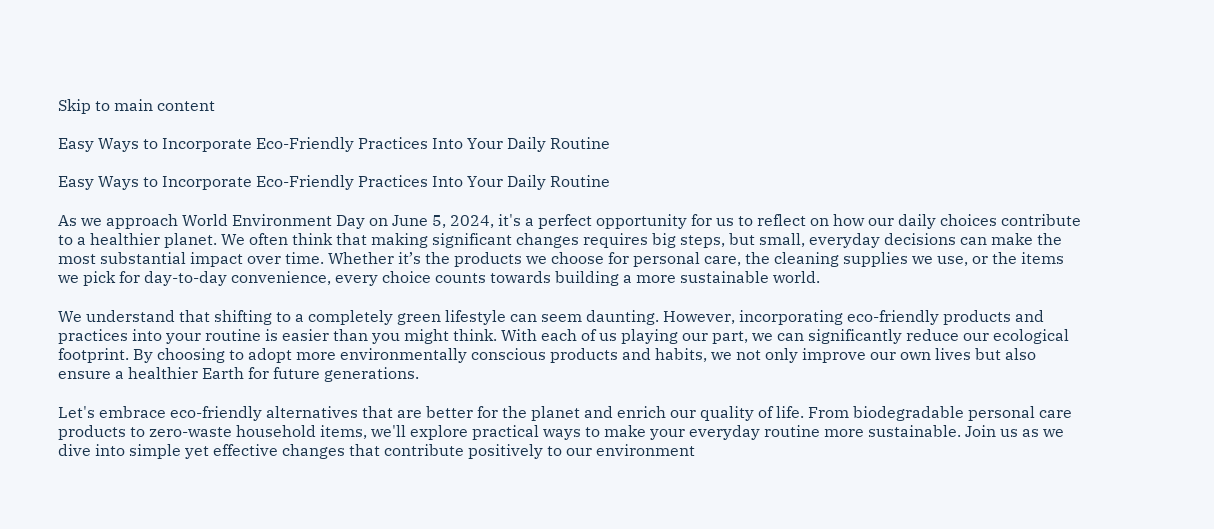Skip to main content

Easy Ways to Incorporate Eco-Friendly Practices Into Your Daily Routine

Easy Ways to Incorporate Eco-Friendly Practices Into Your Daily Routine

As we approach World Environment Day on June 5, 2024, it's a perfect opportunity for us to reflect on how our daily choices contribute to a healthier planet. We often think that making significant changes requires big steps, but small, everyday decisions can make the most substantial impact over time. Whether it’s the products we choose for personal care, the cleaning supplies we use, or the items we pick for day-to-day convenience, every choice counts towards building a more sustainable world.

We understand that shifting to a completely green lifestyle can seem daunting. However, incorporating eco-friendly products and practices into your routine is easier than you might think. With each of us playing our part, we can significantly reduce our ecological footprint. By choosing to adopt more environmentally conscious products and habits, we not only improve our own lives but also ensure a healthier Earth for future generations.

Let's embrace eco-friendly alternatives that are better for the planet and enrich our quality of life. From biodegradable personal care products to zero-waste household items, we'll explore practical ways to make your everyday routine more sustainable. Join us as we dive into simple yet effective changes that contribute positively to our environment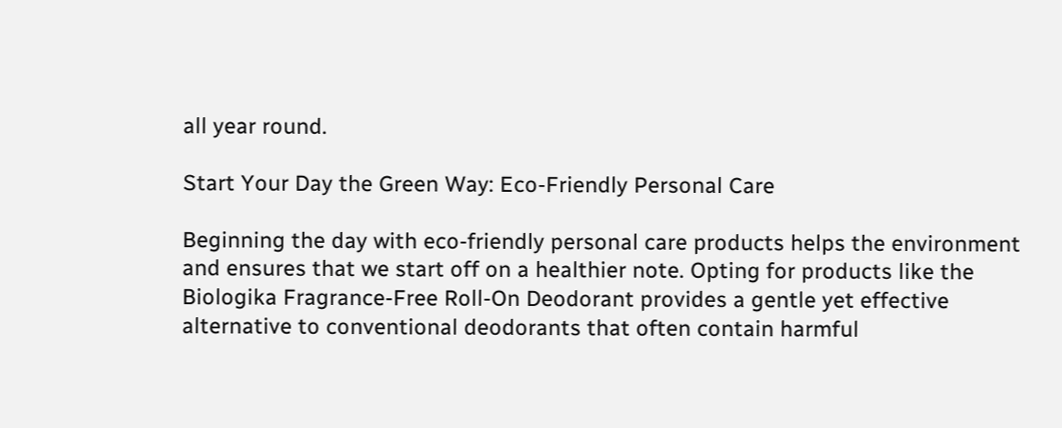all year round.

Start Your Day the Green Way: Eco-Friendly Personal Care

Beginning the day with eco-friendly personal care products helps the environment and ensures that we start off on a healthier note. Opting for products like the Biologika Fragrance-Free Roll-On Deodorant provides a gentle yet effective alternative to conventional deodorants that often contain harmful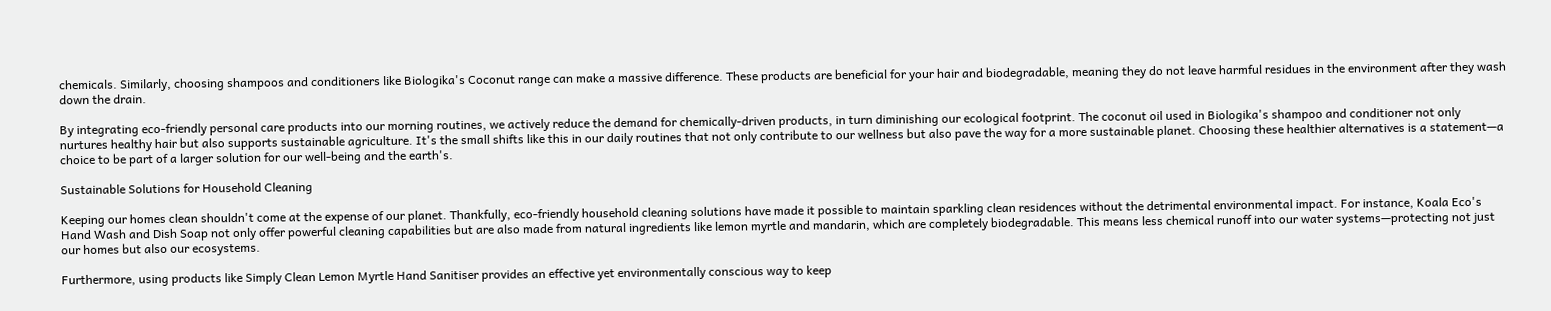chemicals. Similarly, choosing shampoos and conditioners like Biologika's Coconut range can make a massive difference. These products are beneficial for your hair and biodegradable, meaning they do not leave harmful residues in the environment after they wash down the drain.

By integrating eco-friendly personal care products into our morning routines, we actively reduce the demand for chemically-driven products, in turn diminishing our ecological footprint. The coconut oil used in Biologika's shampoo and conditioner not only nurtures healthy hair but also supports sustainable agriculture. It's the small shifts like this in our daily routines that not only contribute to our wellness but also pave the way for a more sustainable planet. Choosing these healthier alternatives is a statement—a choice to be part of a larger solution for our well-being and the earth's.

Sustainable Solutions for Household Cleaning

Keeping our homes clean shouldn't come at the expense of our planet. Thankfully, eco-friendly household cleaning solutions have made it possible to maintain sparkling clean residences without the detrimental environmental impact. For instance, Koala Eco's Hand Wash and Dish Soap not only offer powerful cleaning capabilities but are also made from natural ingredients like lemon myrtle and mandarin, which are completely biodegradable. This means less chemical runoff into our water systems—protecting not just our homes but also our ecosystems.

Furthermore, using products like Simply Clean Lemon Myrtle Hand Sanitiser provides an effective yet environmentally conscious way to keep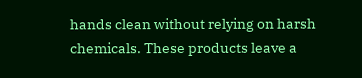hands clean without relying on harsh chemicals. These products leave a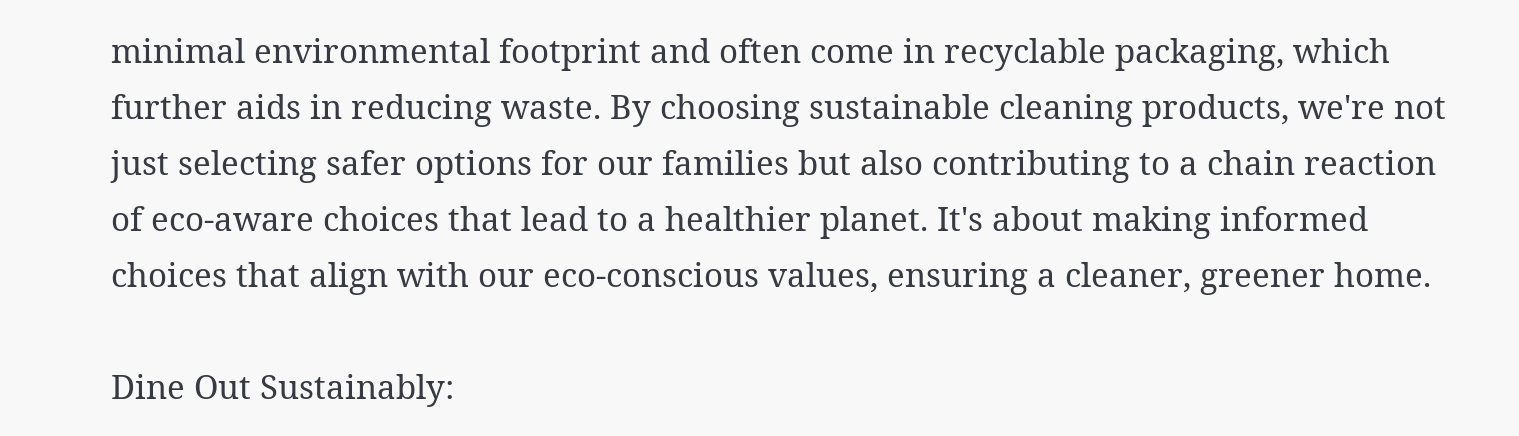minimal environmental footprint and often come in recyclable packaging, which further aids in reducing waste. By choosing sustainable cleaning products, we're not just selecting safer options for our families but also contributing to a chain reaction of eco-aware choices that lead to a healthier planet. It's about making informed choices that align with our eco-conscious values, ensuring a cleaner, greener home.

Dine Out Sustainably: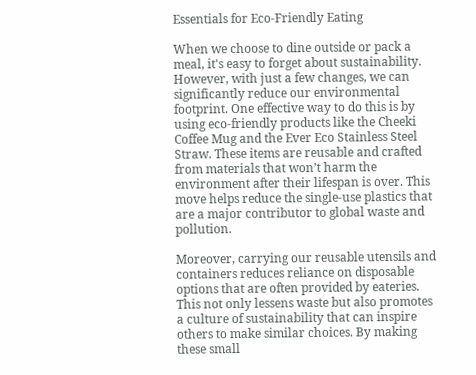Essentials for Eco-Friendly Eating

When we choose to dine outside or pack a meal, it's easy to forget about sustainability. However, with just a few changes, we can significantly reduce our environmental footprint. One effective way to do this is by using eco-friendly products like the Cheeki Coffee Mug and the Ever Eco Stainless Steel Straw. These items are reusable and crafted from materials that won’t harm the environment after their lifespan is over. This move helps reduce the single-use plastics that are a major contributor to global waste and pollution.

Moreover, carrying our reusable utensils and containers reduces reliance on disposable options that are often provided by eateries. This not only lessens waste but also promotes a culture of sustainability that can inspire others to make similar choices. By making these small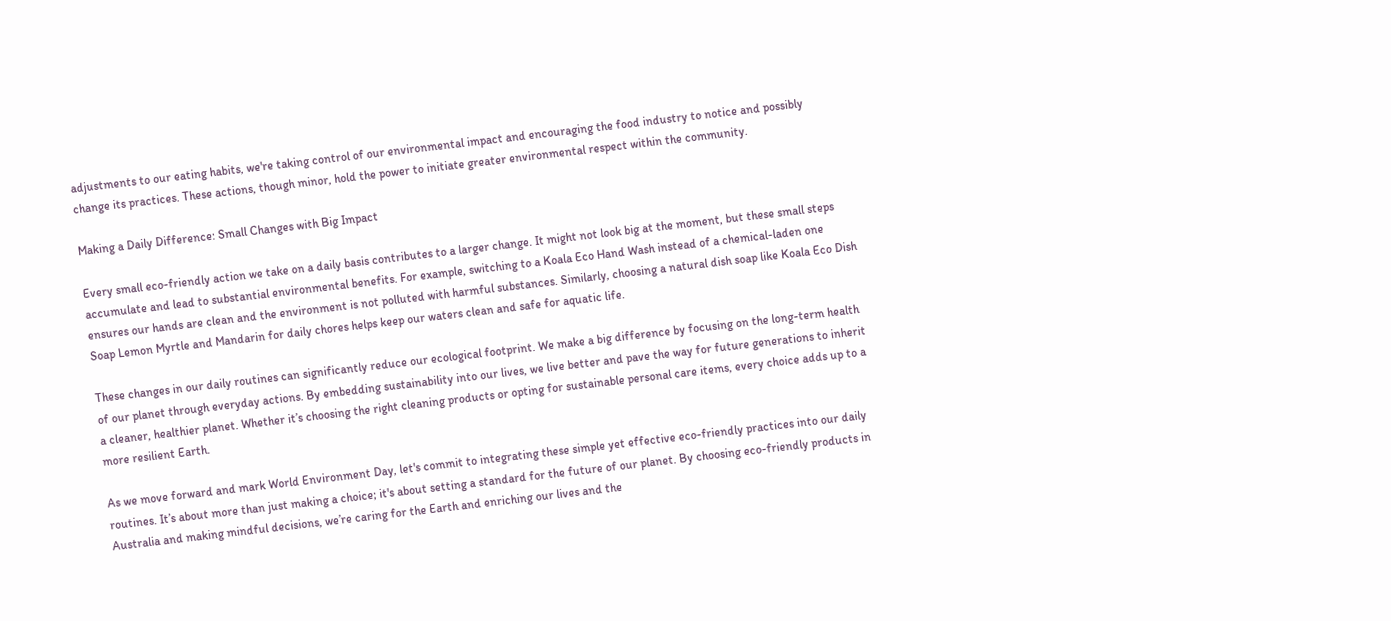adjustments to our eating habits, we're taking control of our environmental impact and encouraging the food industry to notice and possibly change its practices. These actions, though minor, hold the power to initiate greater environmental respect within the community.

Making a Daily Difference: Small Changes with Big Impact

Every small eco-friendly action we take on a daily basis contributes to a larger change. It might not look big at the moment, but these small steps accumulate and lead to substantial environmental benefits. For example, switching to a Koala Eco Hand Wash instead of a chemical-laden one ensures our hands are clean and the environment is not polluted with harmful substances. Similarly, choosing a natural dish soap like Koala Eco Dish Soap Lemon Myrtle and Mandarin for daily chores helps keep our waters clean and safe for aquatic life.

These changes in our daily routines can significantly reduce our ecological footprint. We make a big difference by focusing on the long-term health of our planet through everyday actions. By embedding sustainability into our lives, we live better and pave the way for future generations to inherit a cleaner, healthier planet. Whether it’s choosing the right cleaning products or opting for sustainable personal care items, every choice adds up to a more resilient Earth.

As we move forward and mark World Environment Day, let's commit to integrating these simple yet effective eco-friendly practices into our daily routines. It’s about more than just making a choice; it's about setting a standard for the future of our planet. By choosing eco-friendly products in Australia and making mindful decisions, we’re caring for the Earth and enriching our lives and the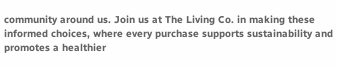community around us. Join us at The Living Co. in making these informed choices, where every purchase supports sustainability and promotes a healthier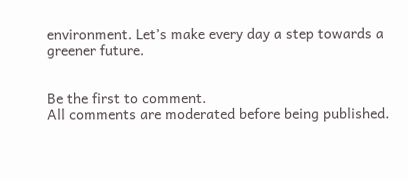environment. Let’s make every day a step towards a greener future.


Be the first to comment.
All comments are moderated before being published.